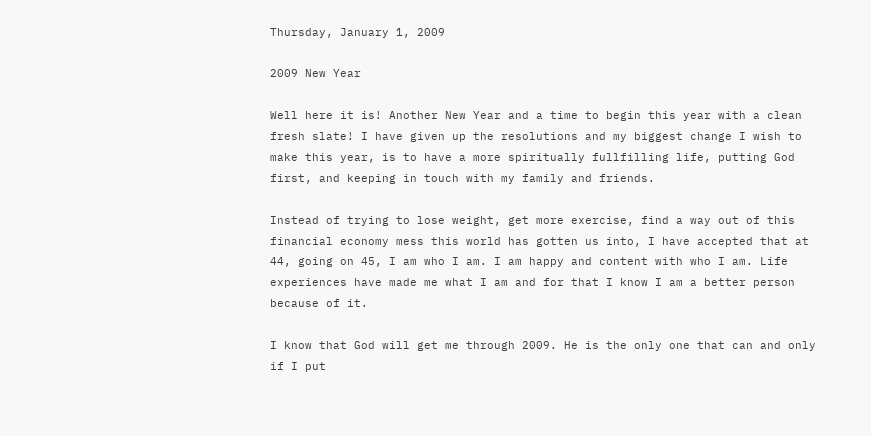Thursday, January 1, 2009

2009 New Year

Well here it is! Another New Year and a time to begin this year with a clean fresh slate! I have given up the resolutions and my biggest change I wish to make this year, is to have a more spiritually fullfilling life, putting God first, and keeping in touch with my family and friends.

Instead of trying to lose weight, get more exercise, find a way out of this financial economy mess this world has gotten us into, I have accepted that at 44, going on 45, I am who I am. I am happy and content with who I am. Life experiences have made me what I am and for that I know I am a better person because of it.

I know that God will get me through 2009. He is the only one that can and only if I put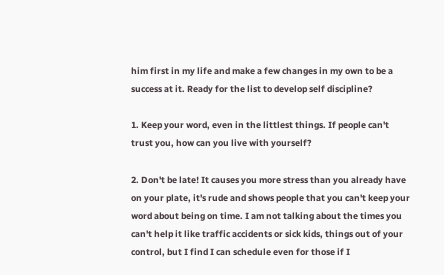him first in my life and make a few changes in my own to be a success at it. Ready for the list to develop self discipline?

1. Keep your word, even in the littlest things. If people can't trust you, how can you live with yourself?

2. Don't be late! It causes you more stress than you already have on your plate, it's rude and shows people that you can't keep your word about being on time. I am not talking about the times you can't help it like traffic accidents or sick kids, things out of your control, but I find I can schedule even for those if I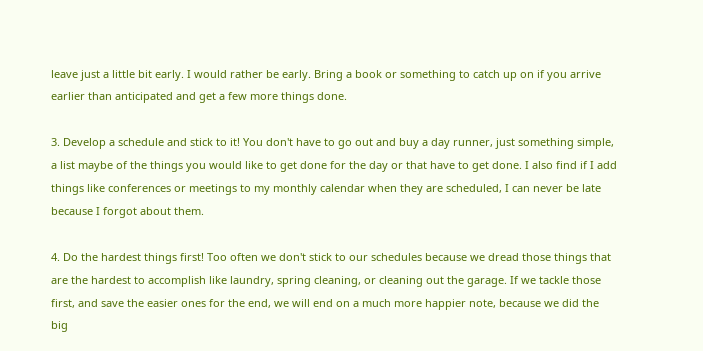leave just a little bit early. I would rather be early. Bring a book or something to catch up on if you arrive earlier than anticipated and get a few more things done.

3. Develop a schedule and stick to it! You don't have to go out and buy a day runner, just something simple, a list maybe of the things you would like to get done for the day or that have to get done. I also find if I add things like conferences or meetings to my monthly calendar when they are scheduled, I can never be late because I forgot about them.

4. Do the hardest things first! Too often we don't stick to our schedules because we dread those things that are the hardest to accomplish like laundry, spring cleaning, or cleaning out the garage. If we tackle those first, and save the easier ones for the end, we will end on a much more happier note, because we did the big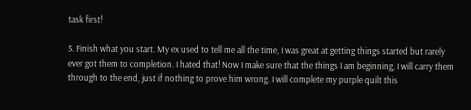task first!

5. Finish what you start. My ex used to tell me all the time, I was great at getting things started but rarely ever got them to completion. I hated that! Now I make sure that the things I am beginning, I will carry them through to the end, just if nothing to prove him wrong. I will complete my purple quilt this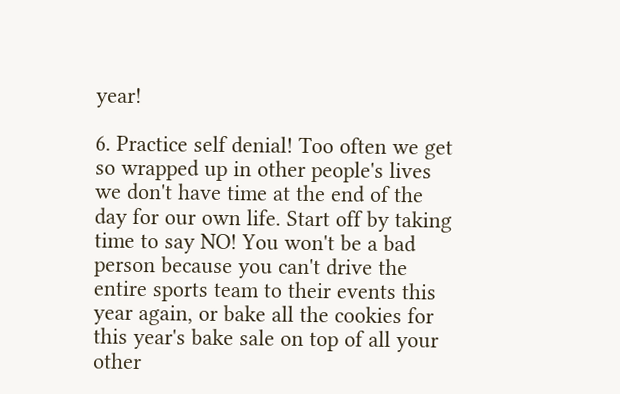year!

6. Practice self denial! Too often we get so wrapped up in other people's lives we don't have time at the end of the day for our own life. Start off by taking time to say NO! You won't be a bad person because you can't drive the entire sports team to their events this year again, or bake all the cookies for this year's bake sale on top of all your other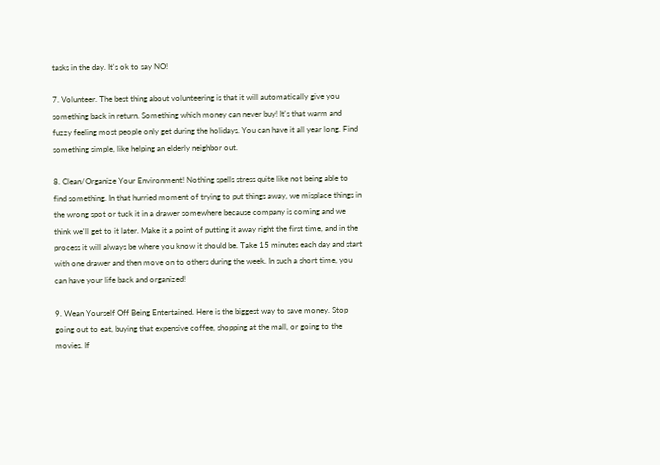tasks in the day. It's ok to say NO!

7. Volunteer. The best thing about volunteering is that it will automatically give you something back in return. Something which money can never buy! It's that warm and fuzzy feeling most people only get during the holidays. You can have it all year long. Find something simple, like helping an elderly neighbor out.

8. Clean/Organize Your Environment! Nothing spells stress quite like not being able to find something. In that hurried moment of trying to put things away, we misplace things in the wrong spot or tuck it in a drawer somewhere because company is coming and we think we'll get to it later. Make it a point of putting it away right the first time, and in the process it will always be where you know it should be. Take 15 minutes each day and start with one drawer and then move on to others during the week. In such a short time, you can have your life back and organized!

9. Wean Yourself Off Being Entertained. Here is the biggest way to save money. Stop going out to eat, buying that expensive coffee, shopping at the mall, or going to the movies. If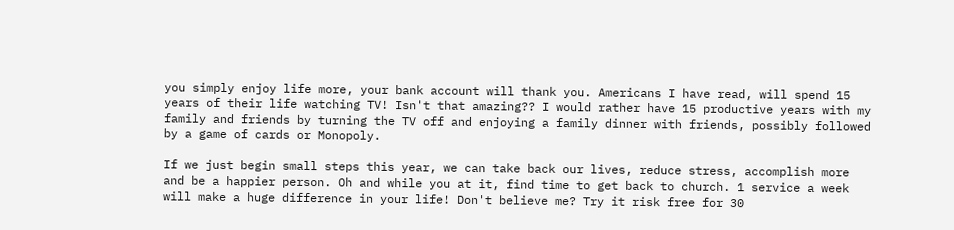you simply enjoy life more, your bank account will thank you. Americans I have read, will spend 15 years of their life watching TV! Isn't that amazing?? I would rather have 15 productive years with my family and friends by turning the TV off and enjoying a family dinner with friends, possibly followed by a game of cards or Monopoly.

If we just begin small steps this year, we can take back our lives, reduce stress, accomplish more and be a happier person. Oh and while you at it, find time to get back to church. 1 service a week will make a huge difference in your life! Don't believe me? Try it risk free for 30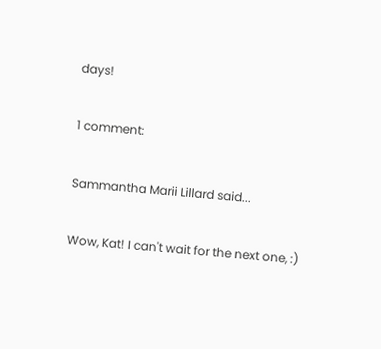days!

1 comment:

Sammantha Marii Lillard said...

Wow, Kat! I can't wait for the next one, :)